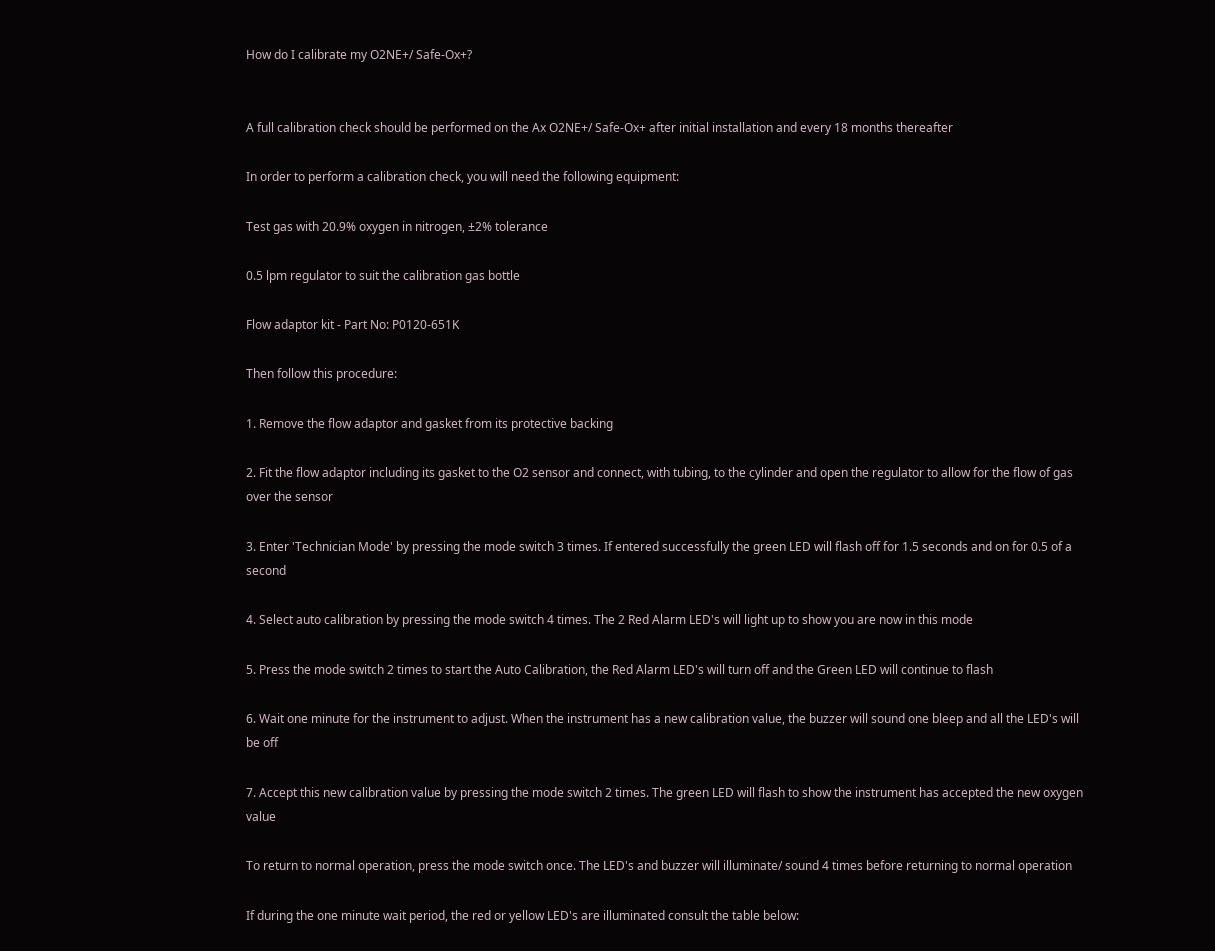How do I calibrate my O2NE+/ Safe-Ox+?


A full calibration check should be performed on the Ax O2NE+/ Safe-Ox+ after initial installation and every 18 months thereafter

In order to perform a calibration check, you will need the following equipment:

Test gas with 20.9% oxygen in nitrogen, ±2% tolerance

0.5 lpm regulator to suit the calibration gas bottle

Flow adaptor kit - Part No: P0120-651K

Then follow this procedure:

1. Remove the flow adaptor and gasket from its protective backing

2. Fit the flow adaptor including its gasket to the O2 sensor and connect, with tubing, to the cylinder and open the regulator to allow for the flow of gas over the sensor

3. Enter 'Technician Mode' by pressing the mode switch 3 times. If entered successfully the green LED will flash off for 1.5 seconds and on for 0.5 of a second

4. Select auto calibration by pressing the mode switch 4 times. The 2 Red Alarm LED's will light up to show you are now in this mode

5. Press the mode switch 2 times to start the Auto Calibration, the Red Alarm LED's will turn off and the Green LED will continue to flash

6. Wait one minute for the instrument to adjust. When the instrument has a new calibration value, the buzzer will sound one bleep and all the LED's will be off

7. Accept this new calibration value by pressing the mode switch 2 times. The green LED will flash to show the instrument has accepted the new oxygen value

To return to normal operation, press the mode switch once. The LED's and buzzer will illuminate/ sound 4 times before returning to normal operation

If during the one minute wait period, the red or yellow LED's are illuminated consult the table below: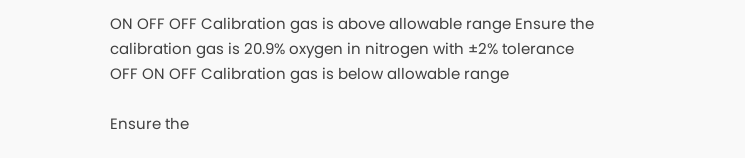ON OFF OFF Calibration gas is above allowable range Ensure the calibration gas is 20.9% oxygen in nitrogen with ±2% tolerance
OFF ON OFF Calibration gas is below allowable range

Ensure the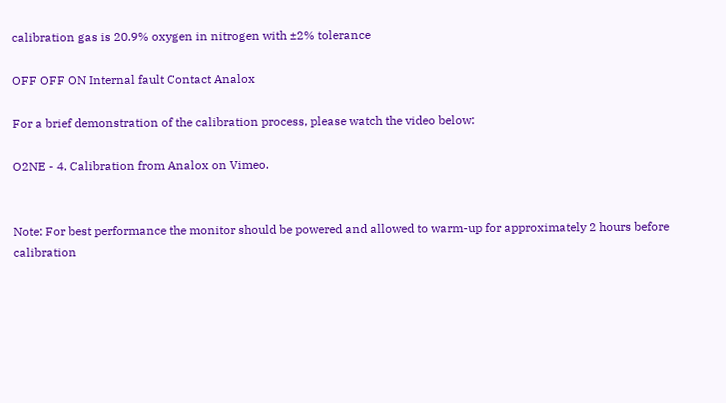calibration gas is 20.9% oxygen in nitrogen with ±2% tolerance

OFF OFF ON Internal fault Contact Analox

For a brief demonstration of the calibration process, please watch the video below:

O2NE - 4. Calibration from Analox on Vimeo.


Note: For best performance the monitor should be powered and allowed to warm-up for approximately 2 hours before calibration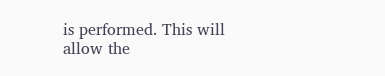is performed. This will allow the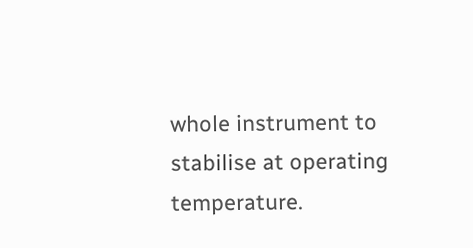whole instrument to stabilise at operating temperature.